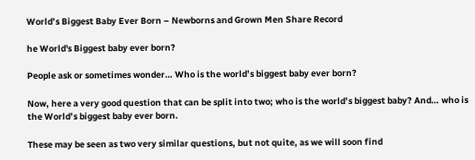World’s Biggest Baby Ever Born – Newborns and Grown Men Share Record

he World's Biggest baby ever born?

People ask or sometimes wonder… Who is the world’s biggest baby ever born?

Now, here a very good question that can be split into two; who is the world’s biggest baby? And… who is the World’s biggest baby ever born.

These may be seen as two very similar questions, but not quite, as we will soon find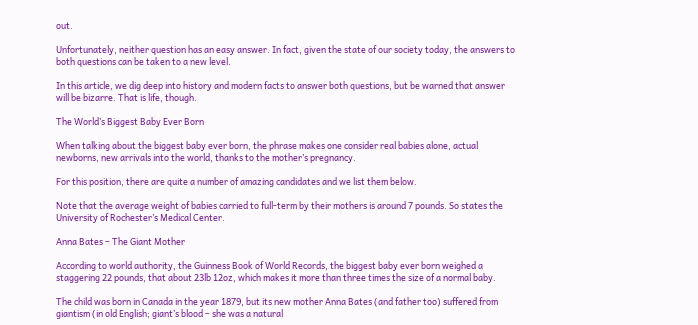out.

Unfortunately, neither question has an easy answer. In fact, given the state of our society today, the answers to both questions can be taken to a new level.

In this article, we dig deep into history and modern facts to answer both questions, but be warned that answer will be bizarre. That is life, though.

The World’s Biggest Baby Ever Born

When talking about the biggest baby ever born, the phrase makes one consider real babies alone, actual newborns, new arrivals into the world, thanks to the mother’s pregnancy.

For this position, there are quite a number of amazing candidates and we list them below.

Note that the average weight of babies carried to full-term by their mothers is around 7 pounds. So states the University of Rochester’s Medical Center.

Anna Bates – The Giant Mother

According to world authority, the Guinness Book of World Records, the biggest baby ever born weighed a staggering 22 pounds, that about 23lb 12oz, which makes it more than three times the size of a normal baby.

The child was born in Canada in the year 1879, but its new mother Anna Bates (and father too) suffered from giantism (in old English; giant’s blood – she was a natural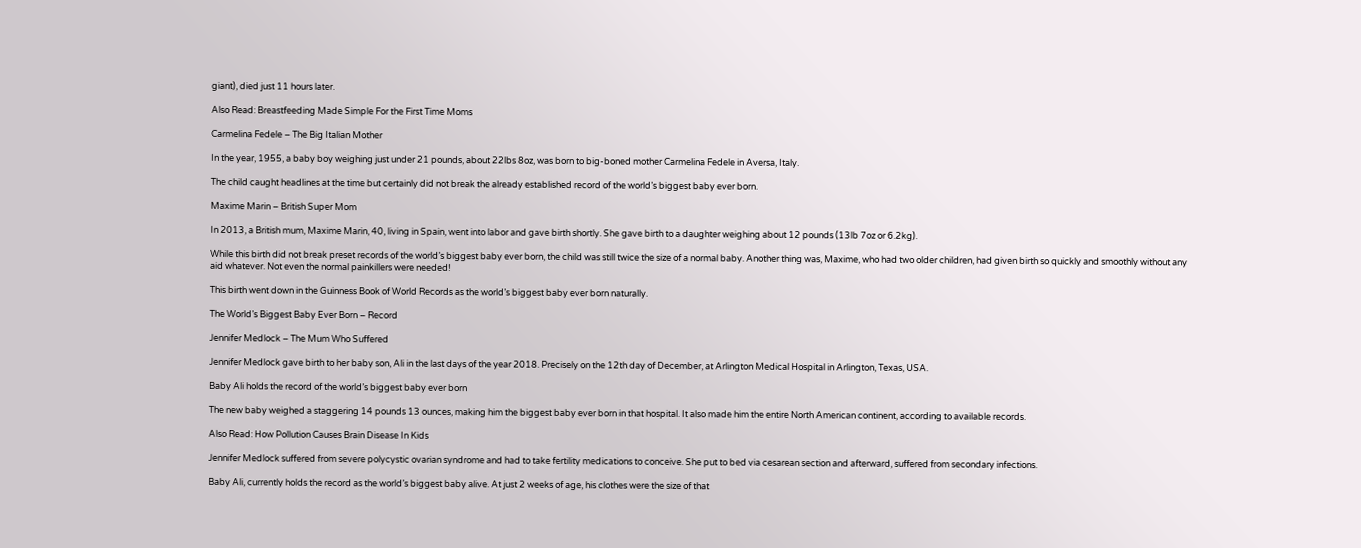giant), died just 11 hours later.

Also Read: Breastfeeding Made Simple For the First Time Moms

Carmelina Fedele – The Big Italian Mother

In the year, 1955, a baby boy weighing just under 21 pounds, about 22lbs 8oz, was born to big-boned mother Carmelina Fedele in Aversa, Italy.

The child caught headlines at the time but certainly did not break the already established record of the world’s biggest baby ever born.

Maxime Marin – British Super Mom

In 2013, a British mum, Maxime Marin, 40, living in Spain, went into labor and gave birth shortly. She gave birth to a daughter weighing about 12 pounds (13lb 7oz or 6.2kg).

While this birth did not break preset records of the world’s biggest baby ever born, the child was still twice the size of a normal baby. Another thing was, Maxime, who had two older children, had given birth so quickly and smoothly without any aid whatever. Not even the normal painkillers were needed!

This birth went down in the Guinness Book of World Records as the world’s biggest baby ever born naturally.

The World’s Biggest Baby Ever Born – Record

Jennifer Medlock – The Mum Who Suffered

Jennifer Medlock gave birth to her baby son, Ali in the last days of the year 2018. Precisely on the 12th day of December, at Arlington Medical Hospital in Arlington, Texas, USA.

Baby Ali holds the record of the world’s biggest baby ever born

The new baby weighed a staggering 14 pounds 13 ounces, making him the biggest baby ever born in that hospital. It also made him the entire North American continent, according to available records.

Also Read: How Pollution Causes Brain Disease In Kids

Jennifer Medlock suffered from severe polycystic ovarian syndrome and had to take fertility medications to conceive. She put to bed via cesarean section and afterward, suffered from secondary infections.

Baby Ali, currently holds the record as the world’s biggest baby alive. At just 2 weeks of age, his clothes were the size of that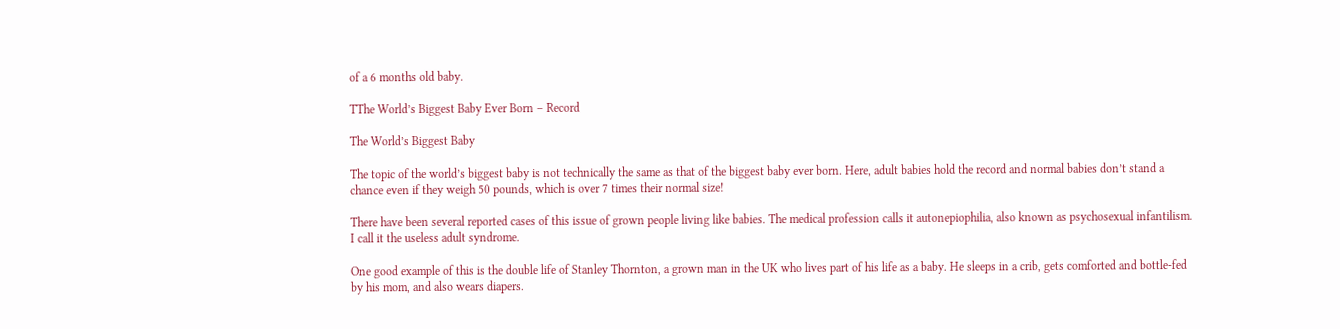of a 6 months old baby.

TThe World’s Biggest Baby Ever Born – Record

The World’s Biggest Baby

The topic of the world’s biggest baby is not technically the same as that of the biggest baby ever born. Here, adult babies hold the record and normal babies don’t stand a chance even if they weigh 50 pounds, which is over 7 times their normal size!

There have been several reported cases of this issue of grown people living like babies. The medical profession calls it autonepiophilia, also known as psychosexual infantilism. I call it the useless adult syndrome.

One good example of this is the double life of Stanley Thornton, a grown man in the UK who lives part of his life as a baby. He sleeps in a crib, gets comforted and bottle-fed by his mom, and also wears diapers.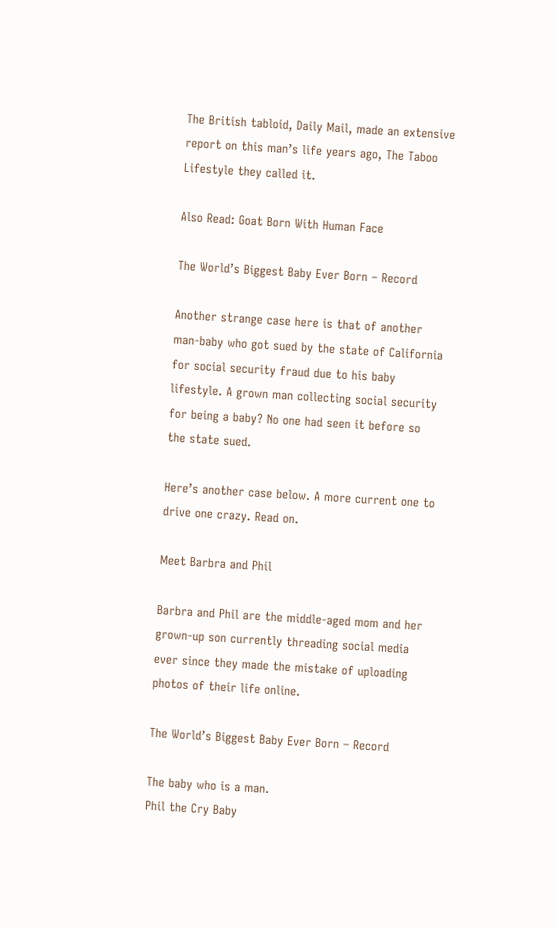The British tabloid, Daily Mail, made an extensive report on this man’s life years ago, The Taboo Lifestyle they called it.

Also Read: Goat Born With Human Face

The World’s Biggest Baby Ever Born – Record

Another strange case here is that of another man-baby who got sued by the state of California for social security fraud due to his baby lifestyle. A grown man collecting social security for being a baby? No one had seen it before so the state sued.

Here’s another case below. A more current one to drive one crazy. Read on.

Meet Barbra and Phil

Barbra and Phil are the middle-aged mom and her grown-up son currently threading social media ever since they made the mistake of uploading photos of their life online.

The World’s Biggest Baby Ever Born – Record

The baby who is a man.
Phil the Cry Baby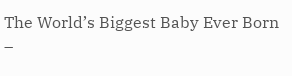The World’s Biggest Baby Ever Born –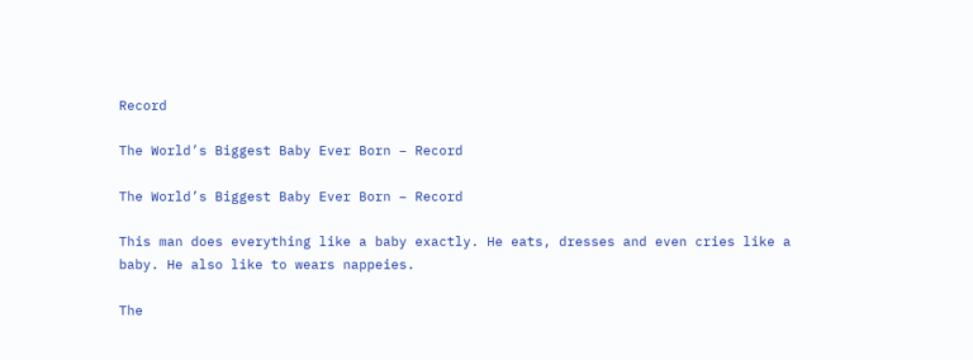Record

The World’s Biggest Baby Ever Born – Record

The World’s Biggest Baby Ever Born – Record

This man does everything like a baby exactly. He eats, dresses and even cries like a baby. He also like to wears nappeies.

The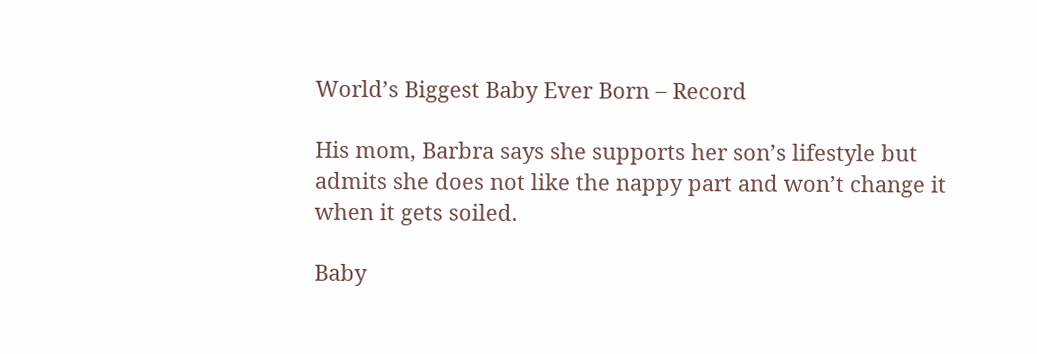World’s Biggest Baby Ever Born – Record

His mom, Barbra says she supports her son’s lifestyle but admits she does not like the nappy part and won’t change it when it gets soiled.

Baby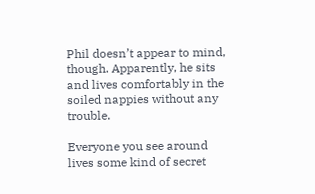Phil doesn’t appear to mind, though. Apparently, he sits and lives comfortably in the soiled nappies without any trouble.

Everyone you see around lives some kind of secret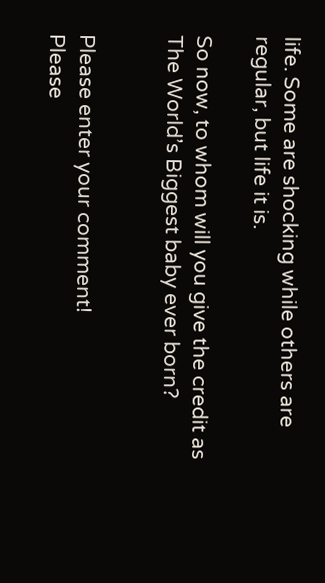life. Some are shocking while others are regular, but life it is.

So now, to whom will you give the credit as The World’s Biggest baby ever born?


Please enter your comment!
Please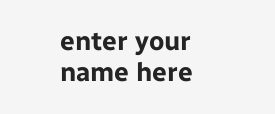enter your name here